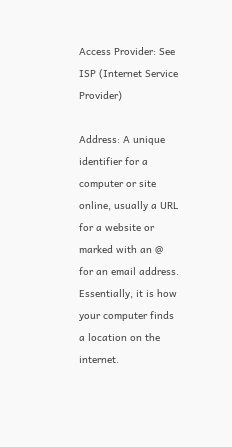Access Provider: See ISP (Internet Service Provider)

Address: A unique identifier for a computer or site online, usually a URL for a website or marked with an @ for an email address. Essentially, it is how your computer finds a location on the internet.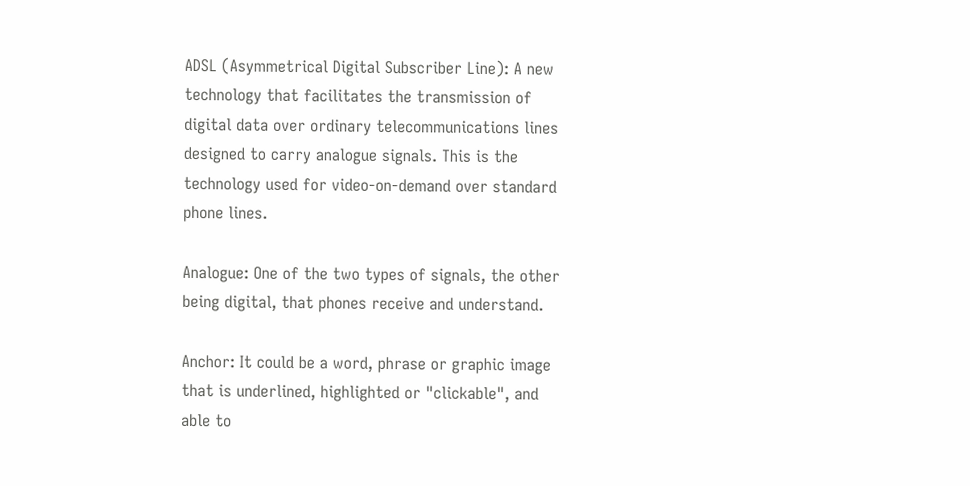ADSL (Asymmetrical Digital Subscriber Line): A new technology that facilitates the transmission of digital data over ordinary telecommunications lines designed to carry analogue signals. This is the technology used for video-on-demand over standard phone lines.

Analogue: One of the two types of signals, the other being digital, that phones receive and understand.

Anchor: It could be a word, phrase or graphic image that is underlined, highlighted or "clickable", and able to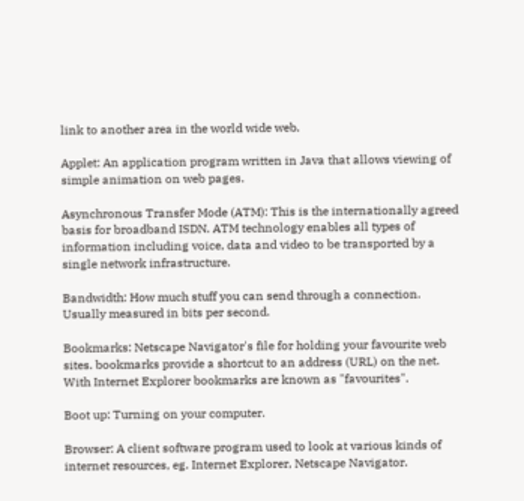link to another area in the world wide web.

Applet: An application program written in Java that allows viewing of simple animation on web pages.

Asynchronous Transfer Mode (ATM): This is the internationally agreed basis for broadband ISDN. ATM technology enables all types of information including voice, data and video to be transported by a single network infrastructure.

Bandwidth: How much stuff you can send through a connection. Usually measured in bits per second.

Bookmarks: Netscape Navigator's file for holding your favourite web sites. bookmarks provide a shortcut to an address (URL) on the net. With Internet Explorer bookmarks are known as "favourites".

Boot up: Turning on your computer.

Browser: A client software program used to look at various kinds of internet resources, eg. Internet Explorer, Netscape Navigator.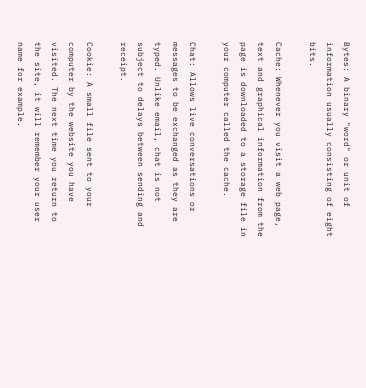Bytes: A binary "word" or unit of information usually consisting of eight bits.

Cache: Whenever you visit a web page, text and graphical information from the page is downloaded to a storage file in your computer called the cache.

Chat: Allows live conversations or messages to be exchanged as they are typed. Unlike email, chat is not subject to delays between sending and receipt.

Cookie: A small file sent to your computer by the website you have visited. The next time you return to the site, it will remember your user name for example.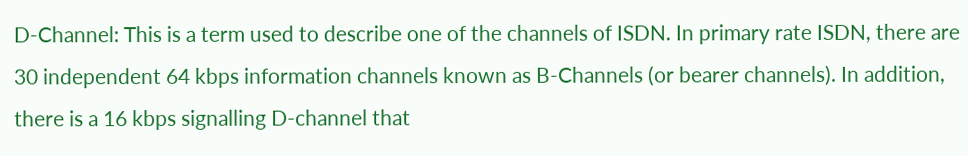D-Channel: This is a term used to describe one of the channels of ISDN. In primary rate ISDN, there are 30 independent 64 kbps information channels known as B-Channels (or bearer channels). In addition, there is a 16 kbps signalling D-channel that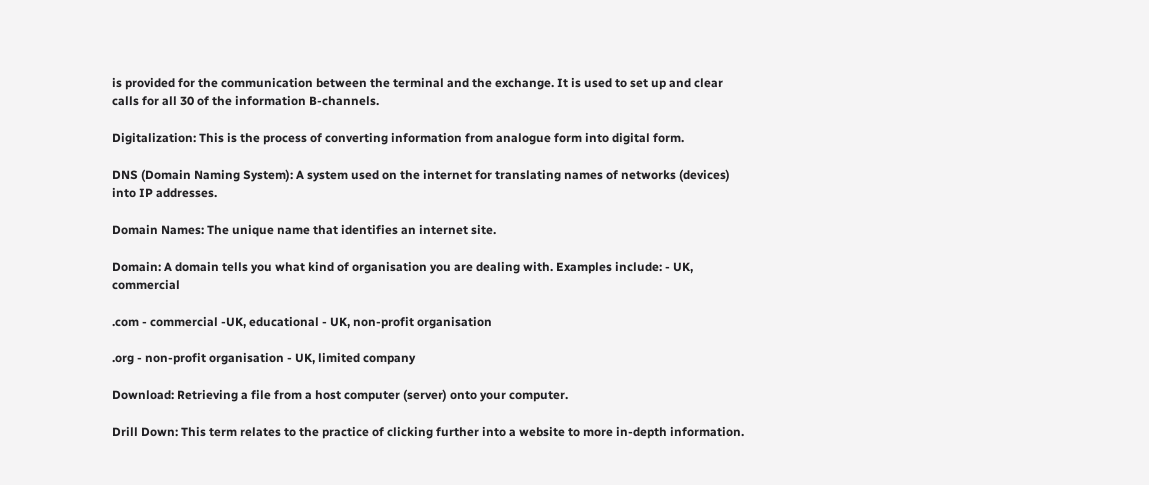is provided for the communication between the terminal and the exchange. It is used to set up and clear calls for all 30 of the information B-channels.

Digitalization: This is the process of converting information from analogue form into digital form.

DNS (Domain Naming System): A system used on the internet for translating names of networks (devices) into IP addresses.

Domain Names: The unique name that identifies an internet site.

Domain: A domain tells you what kind of organisation you are dealing with. Examples include: - UK, commercial

.com - commercial -UK, educational - UK, non-profit organisation

.org - non-profit organisation - UK, limited company

Download: Retrieving a file from a host computer (server) onto your computer.

Drill Down: This term relates to the practice of clicking further into a website to more in-depth information.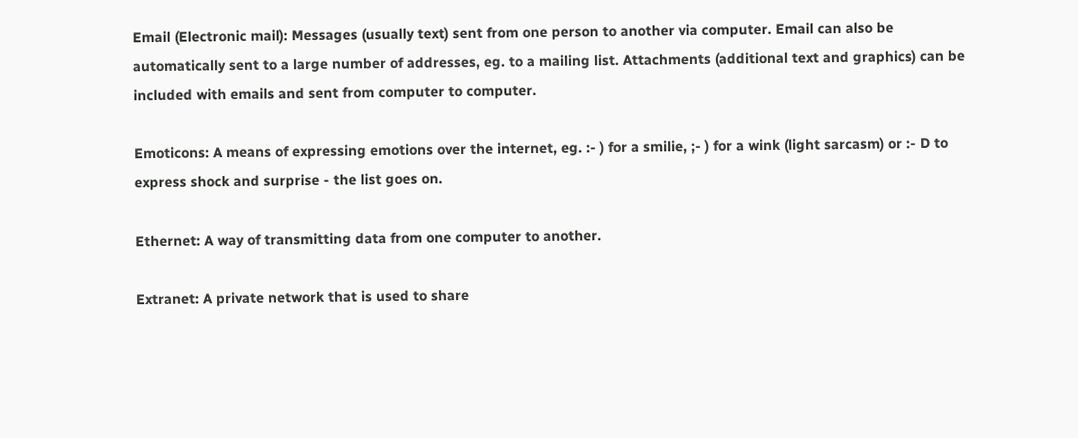Email (Electronic mail): Messages (usually text) sent from one person to another via computer. Email can also be automatically sent to a large number of addresses, eg. to a mailing list. Attachments (additional text and graphics) can be included with emails and sent from computer to computer.

Emoticons: A means of expressing emotions over the internet, eg. :- ) for a smilie, ;- ) for a wink (light sarcasm) or :- D to express shock and surprise - the list goes on.

Ethernet: A way of transmitting data from one computer to another.

Extranet: A private network that is used to share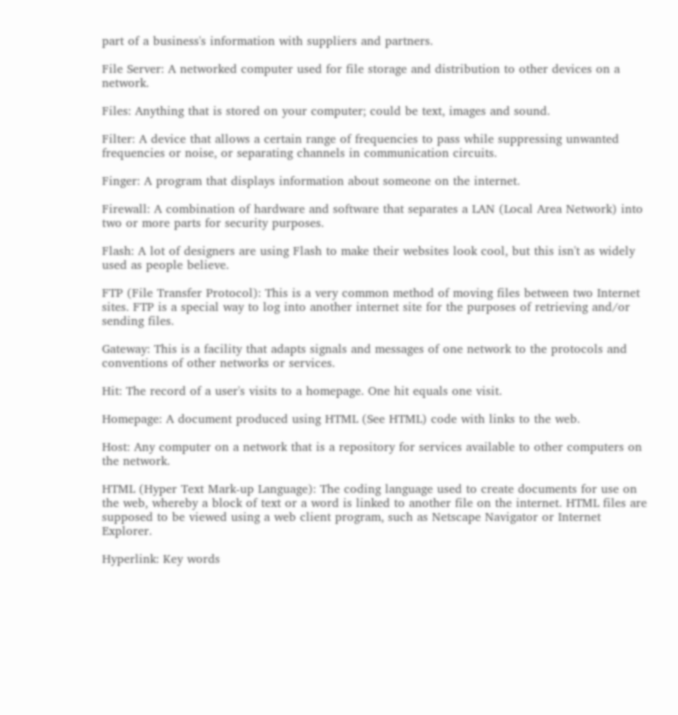part of a business's information with suppliers and partners.

File Server: A networked computer used for file storage and distribution to other devices on a network.

Files: Anything that is stored on your computer; could be text, images and sound.

Filter: A device that allows a certain range of frequencies to pass while suppressing unwanted frequencies or noise, or separating channels in communication circuits.

Finger: A program that displays information about someone on the internet.

Firewall: A combination of hardware and software that separates a LAN (Local Area Network) into two or more parts for security purposes.

Flash: A lot of designers are using Flash to make their websites look cool, but this isn't as widely used as people believe.

FTP (File Transfer Protocol): This is a very common method of moving files between two Internet sites. FTP is a special way to log into another internet site for the purposes of retrieving and/or sending files.

Gateway: This is a facility that adapts signals and messages of one network to the protocols and conventions of other networks or services.

Hit: The record of a user's visits to a homepage. One hit equals one visit.

Homepage: A document produced using HTML (See HTML) code with links to the web.

Host: Any computer on a network that is a repository for services available to other computers on the network.

HTML (Hyper Text Mark-up Language): The coding language used to create documents for use on the web, whereby a block of text or a word is linked to another file on the internet. HTML files are supposed to be viewed using a web client program, such as Netscape Navigator or Internet Explorer.

Hyperlink: Key words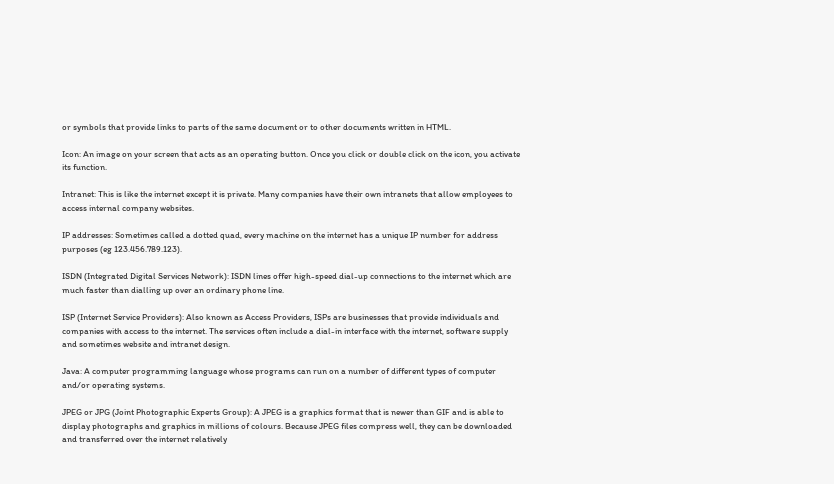or symbols that provide links to parts of the same document or to other documents written in HTML.

Icon: An image on your screen that acts as an operating button. Once you click or double click on the icon, you activate its function.

Intranet: This is like the internet except it is private. Many companies have their own intranets that allow employees to access internal company websites.

IP addresses: Sometimes called a dotted quad, every machine on the internet has a unique IP number for address purposes (eg 123.456.789.123).

ISDN (Integrated Digital Services Network): ISDN lines offer high-speed dial-up connections to the internet which are much faster than dialling up over an ordinary phone line.

ISP (Internet Service Providers): Also known as Access Providers, ISPs are businesses that provide individuals and companies with access to the internet. The services often include a dial-in interface with the internet, software supply and sometimes website and intranet design.

Java: A computer programming language whose programs can run on a number of different types of computer and/or operating systems.

JPEG or JPG (Joint Photographic Experts Group): A JPEG is a graphics format that is newer than GIF and is able to display photographs and graphics in millions of colours. Because JPEG files compress well, they can be downloaded and transferred over the internet relatively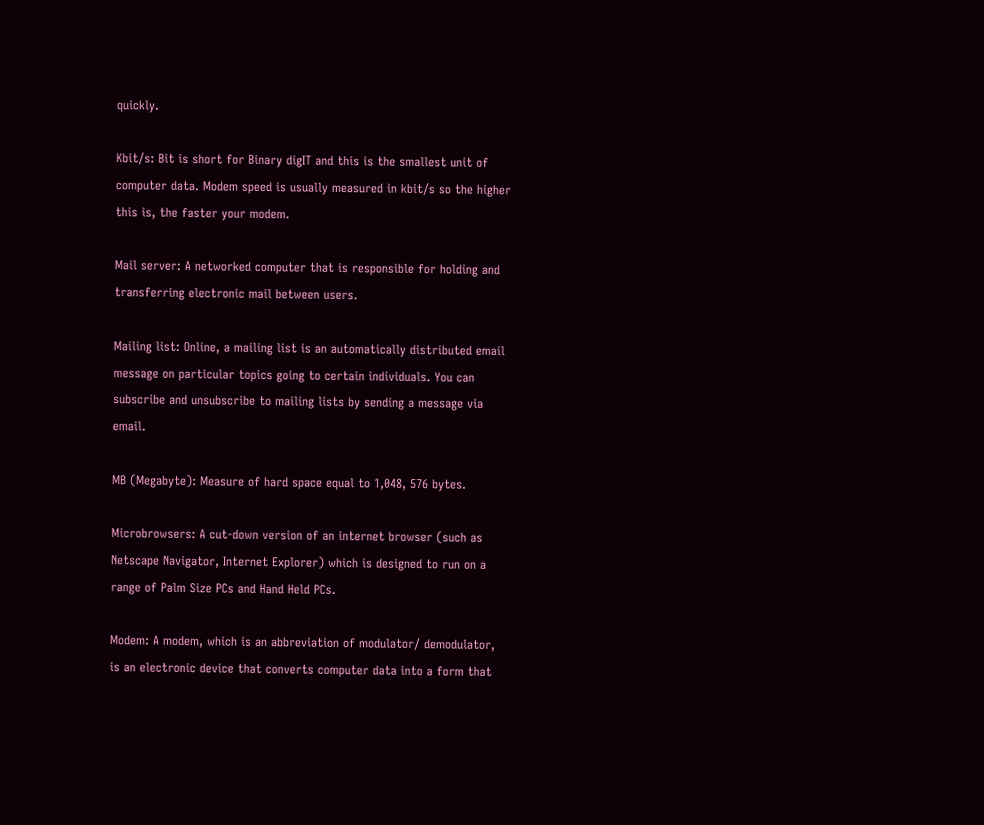quickly.

Kbit/s: Bit is short for Binary digIT and this is the smallest unit of computer data. Modem speed is usually measured in kbit/s so the higher this is, the faster your modem.

Mail server: A networked computer that is responsible for holding and transferring electronic mail between users.

Mailing list: Online, a mailing list is an automatically distributed email message on particular topics going to certain individuals. You can subscribe and unsubscribe to mailing lists by sending a message via email.

MB (Megabyte): Measure of hard space equal to 1,048, 576 bytes.

Microbrowsers: A cut-down version of an internet browser (such as Netscape Navigator, Internet Explorer) which is designed to run on a range of Palm Size PCs and Hand Held PCs.

Modem: A modem, which is an abbreviation of modulator/ demodulator, is an electronic device that converts computer data into a form that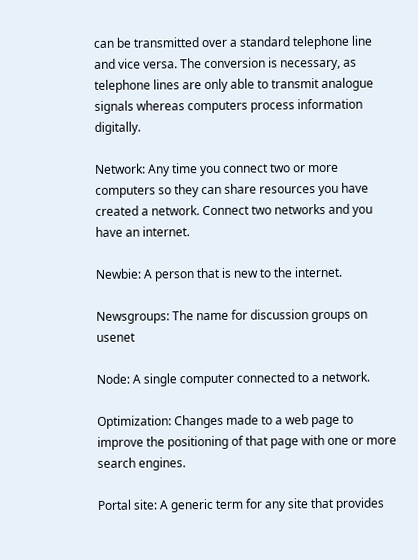can be transmitted over a standard telephone line and vice versa. The conversion is necessary, as telephone lines are only able to transmit analogue signals whereas computers process information digitally.

Network: Any time you connect two or more computers so they can share resources you have created a network. Connect two networks and you have an internet.

Newbie: A person that is new to the internet.

Newsgroups: The name for discussion groups on usenet

Node: A single computer connected to a network.

Optimization: Changes made to a web page to improve the positioning of that page with one or more search engines.

Portal site: A generic term for any site that provides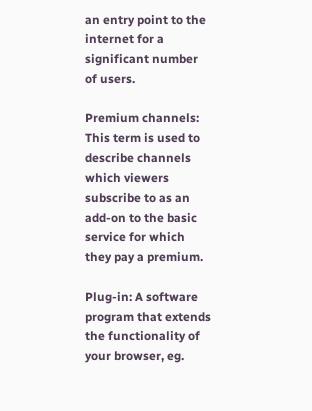an entry point to the internet for a significant number of users.

Premium channels: This term is used to describe channels which viewers subscribe to as an add-on to the basic service for which they pay a premium.

Plug-in: A software program that extends the functionality of your browser, eg.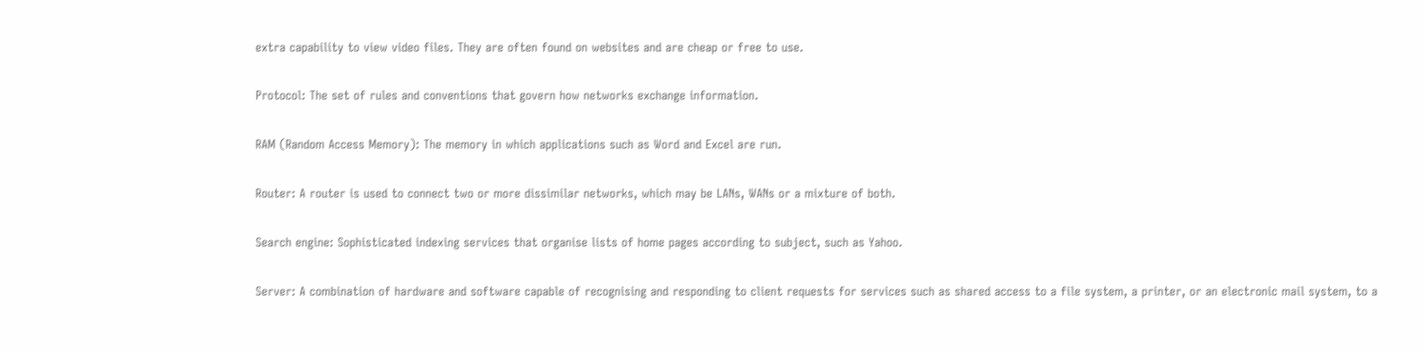extra capability to view video files. They are often found on websites and are cheap or free to use.

Protocol: The set of rules and conventions that govern how networks exchange information.

RAM (Random Access Memory): The memory in which applications such as Word and Excel are run.

Router: A router is used to connect two or more dissimilar networks, which may be LANs, WANs or a mixture of both.

Search engine: Sophisticated indexing services that organise lists of home pages according to subject, such as Yahoo.

Server: A combination of hardware and software capable of recognising and responding to client requests for services such as shared access to a file system, a printer, or an electronic mail system, to a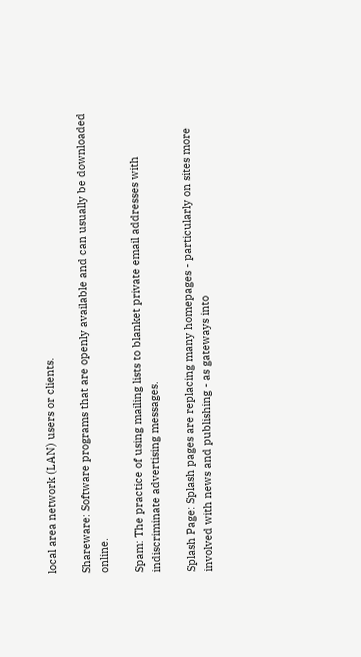local area network (LAN) users or clients.

Shareware: Software programs that are openly available and can usually be downloaded online.

Spam: The practice of using mailing lists to blanket private email addresses with indiscriminate advertising messages.

Splash Page: Splash pages are replacing many homepages - particularly on sites more involved with news and publishing - as gateways into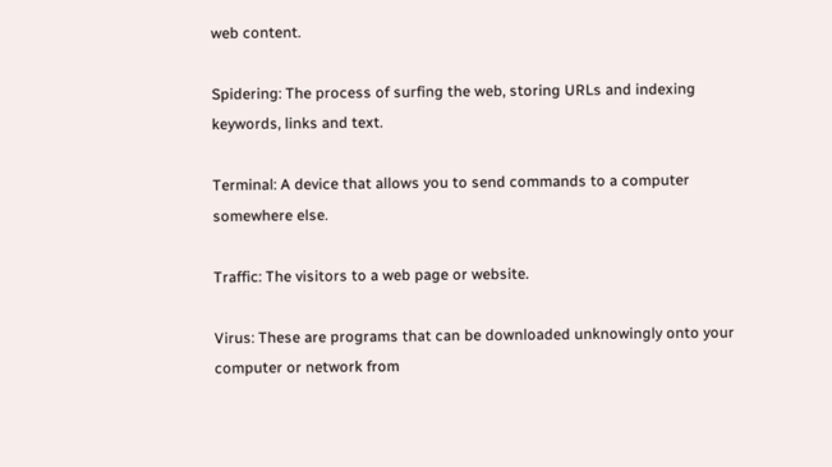web content.

Spidering: The process of surfing the web, storing URLs and indexing keywords, links and text.

Terminal: A device that allows you to send commands to a computer somewhere else.

Traffic: The visitors to a web page or website.

Virus: These are programs that can be downloaded unknowingly onto your computer or network from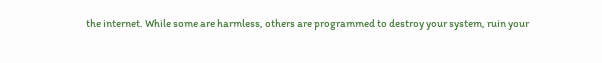the internet. While some are harmless, others are programmed to destroy your system, ruin your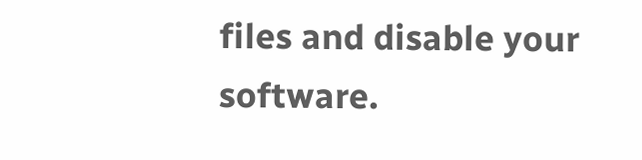files and disable your software.